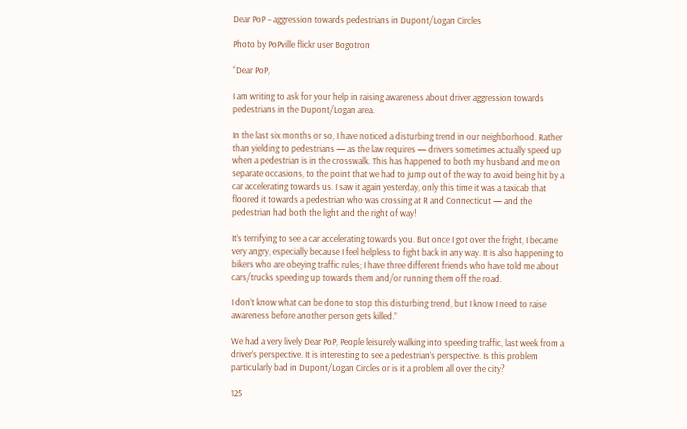Dear PoP – aggression towards pedestrians in Dupont/Logan Circles

Photo by PoPville flickr user Bogotron

“Dear PoP,

I am writing to ask for your help in raising awareness about driver aggression towards pedestrians in the Dupont/Logan area.

In the last six months or so, I have noticed a disturbing trend in our neighborhood. Rather than yielding to pedestrians — as the law requires — drivers sometimes actually speed up when a pedestrian is in the crosswalk. This has happened to both my husband and me on separate occasions, to the point that we had to jump out of the way to avoid being hit by a car accelerating towards us. I saw it again yesterday, only this time it was a taxicab that floored it towards a pedestrian who was crossing at R and Connecticut — and the pedestrian had both the light and the right of way!

It’s terrifying to see a car accelerating towards you. But once I got over the fright, I became very angry, especially because I feel helpless to fight back in any way. It is also happening to bikers who are obeying traffic rules; I have three different friends who have told me about cars/trucks speeding up towards them and/or running them off the road.

I don’t know what can be done to stop this disturbing trend, but I know I need to raise awareness before another person gets killed.”

We had a very lively Dear PoP, People leisurely walking into speeding traffic, last week from a driver’s perspective. It is interesting to see a pedestrian’s perspective. Is this problem particularly bad in Dupont/Logan Circles or is it a problem all over the city?

125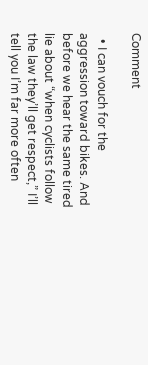Comment

  • I can vouch for the aggression toward bikes. And before we hear the same tired lie about “when cyclists follow the law they’ll get respect,” I’ll tell you I’m far more often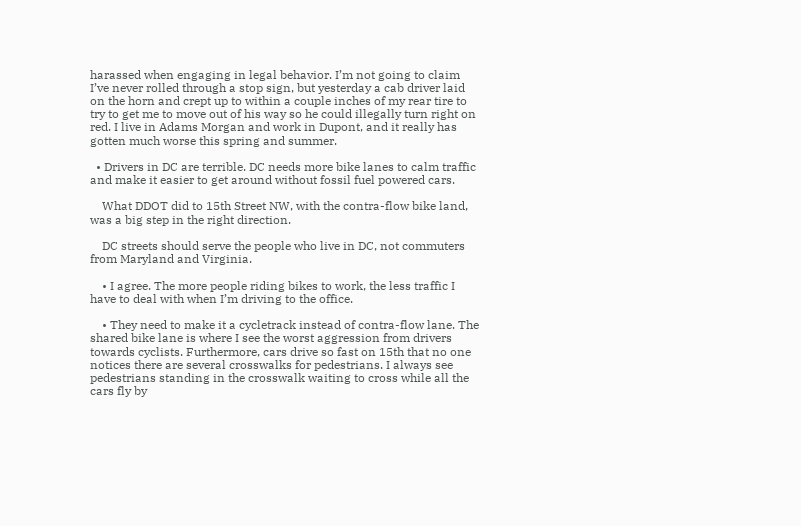harassed when engaging in legal behavior. I’m not going to claim I’ve never rolled through a stop sign, but yesterday a cab driver laid on the horn and crept up to within a couple inches of my rear tire to try to get me to move out of his way so he could illegally turn right on red. I live in Adams Morgan and work in Dupont, and it really has gotten much worse this spring and summer.

  • Drivers in DC are terrible. DC needs more bike lanes to calm traffic and make it easier to get around without fossil fuel powered cars.

    What DDOT did to 15th Street NW, with the contra-flow bike land, was a big step in the right direction.

    DC streets should serve the people who live in DC, not commuters from Maryland and Virginia.

    • I agree. The more people riding bikes to work, the less traffic I have to deal with when I’m driving to the office.

    • They need to make it a cycletrack instead of contra-flow lane. The shared bike lane is where I see the worst aggression from drivers towards cyclists. Furthermore, cars drive so fast on 15th that no one notices there are several crosswalks for pedestrians. I always see pedestrians standing in the crosswalk waiting to cross while all the cars fly by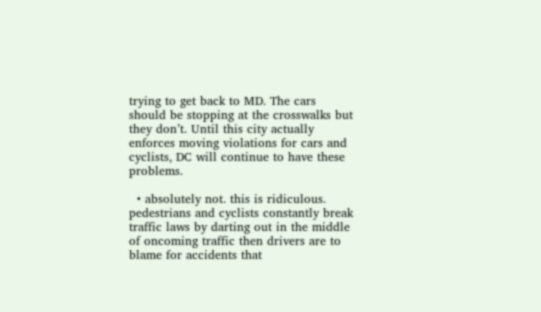trying to get back to MD. The cars should be stopping at the crosswalks but they don’t. Until this city actually enforces moving violations for cars and cyclists, DC will continue to have these problems.

  • absolutely not. this is ridiculous. pedestrians and cyclists constantly break traffic laws by darting out in the middle of oncoming traffic then drivers are to blame for accidents that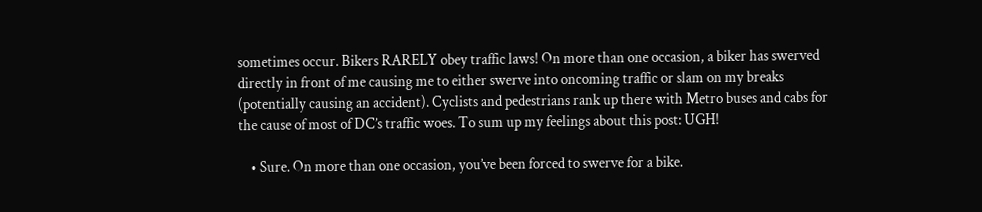sometimes occur. Bikers RARELY obey traffic laws! On more than one occasion, a biker has swerved directly in front of me causing me to either swerve into oncoming traffic or slam on my breaks (potentially causing an accident). Cyclists and pedestrians rank up there with Metro buses and cabs for the cause of most of DC’s traffic woes. To sum up my feelings about this post: UGH!

    • Sure. On more than one occasion, you’ve been forced to swerve for a bike.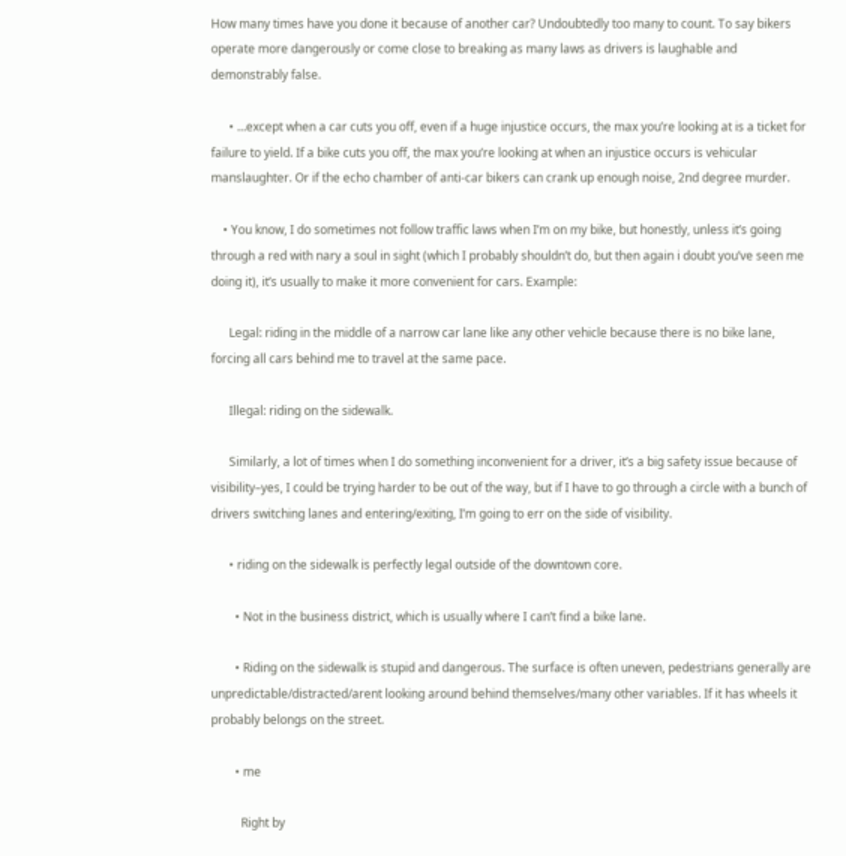How many times have you done it because of another car? Undoubtedly too many to count. To say bikers operate more dangerously or come close to breaking as many laws as drivers is laughable and demonstrably false.

      • …except when a car cuts you off, even if a huge injustice occurs, the max you’re looking at is a ticket for failure to yield. If a bike cuts you off, the max you’re looking at when an injustice occurs is vehicular manslaughter. Or if the echo chamber of anti-car bikers can crank up enough noise, 2nd degree murder.

    • You know, I do sometimes not follow traffic laws when I’m on my bike, but honestly, unless it’s going through a red with nary a soul in sight (which I probably shouldn’t do, but then again i doubt you’ve seen me doing it), it’s usually to make it more convenient for cars. Example:

      Legal: riding in the middle of a narrow car lane like any other vehicle because there is no bike lane, forcing all cars behind me to travel at the same pace.

      Illegal: riding on the sidewalk.

      Similarly, a lot of times when I do something inconvenient for a driver, it’s a big safety issue because of visibility–yes, I could be trying harder to be out of the way, but if I have to go through a circle with a bunch of drivers switching lanes and entering/exiting, I’m going to err on the side of visibility.

      • riding on the sidewalk is perfectly legal outside of the downtown core.

        • Not in the business district, which is usually where I can’t find a bike lane.

        • Riding on the sidewalk is stupid and dangerous. The surface is often uneven, pedestrians generally are unpredictable/distracted/arent looking around behind themselves/many other variables. If it has wheels it probably belongs on the street.

        • me

          Right by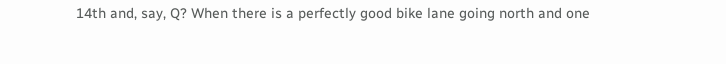14th and, say, Q? When there is a perfectly good bike lane going north and one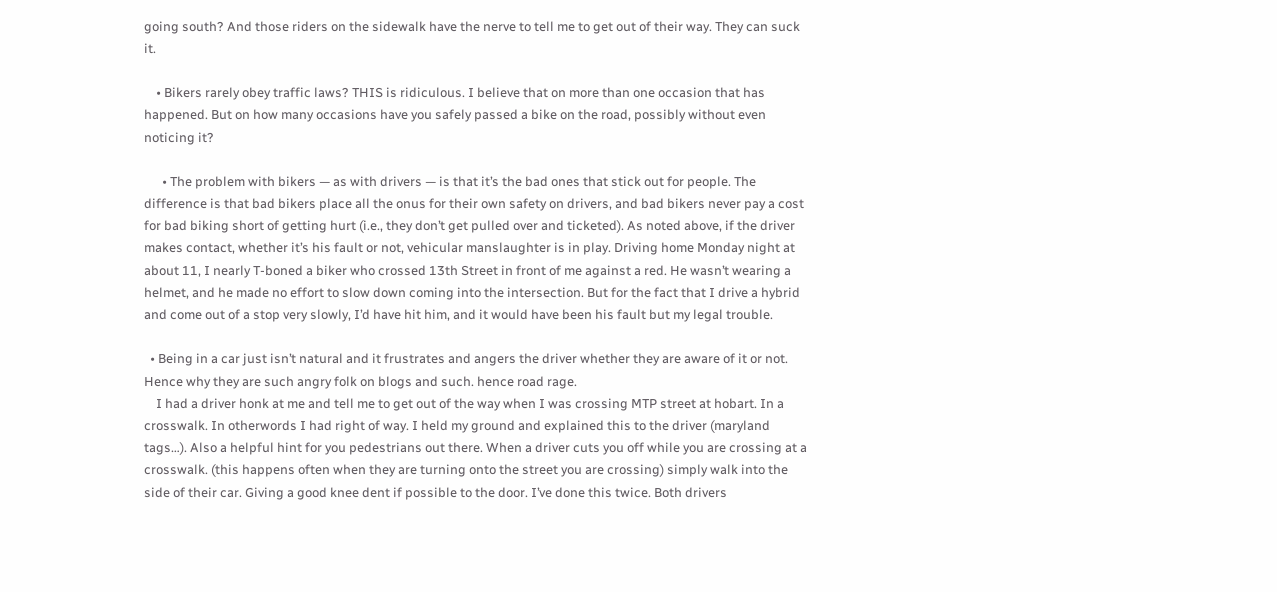going south? And those riders on the sidewalk have the nerve to tell me to get out of their way. They can suck it.

    • Bikers rarely obey traffic laws? THIS is ridiculous. I believe that on more than one occasion that has happened. But on how many occasions have you safely passed a bike on the road, possibly without even noticing it?

      • The problem with bikers — as with drivers — is that it’s the bad ones that stick out for people. The difference is that bad bikers place all the onus for their own safety on drivers, and bad bikers never pay a cost for bad biking short of getting hurt (i.e., they don’t get pulled over and ticketed). As noted above, if the driver makes contact, whether it’s his fault or not, vehicular manslaughter is in play. Driving home Monday night at about 11, I nearly T-boned a biker who crossed 13th Street in front of me against a red. He wasn’t wearing a helmet, and he made no effort to slow down coming into the intersection. But for the fact that I drive a hybrid and come out of a stop very slowly, I’d have hit him, and it would have been his fault but my legal trouble.

  • Being in a car just isn’t natural and it frustrates and angers the driver whether they are aware of it or not. Hence why they are such angry folk on blogs and such. hence road rage.
    I had a driver honk at me and tell me to get out of the way when I was crossing MTP street at hobart. In a crosswalk. In otherwords I had right of way. I held my ground and explained this to the driver (maryland tags…). Also a helpful hint for you pedestrians out there. When a driver cuts you off while you are crossing at a crosswalk. (this happens often when they are turning onto the street you are crossing) simply walk into the side of their car. Giving a good knee dent if possible to the door. I’ve done this twice. Both drivers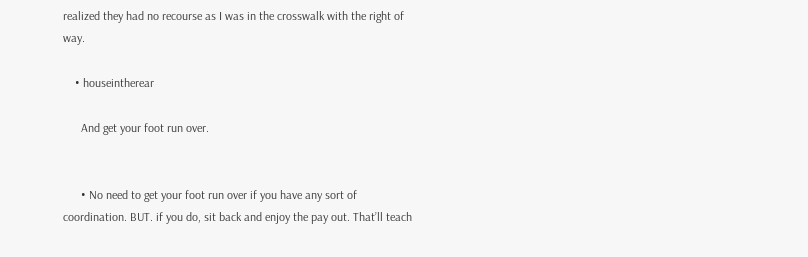realized they had no recourse as I was in the crosswalk with the right of way.

    • houseintherear

      And get your foot run over.


      • No need to get your foot run over if you have any sort of coordination. BUT. if you do, sit back and enjoy the pay out. That’ll teach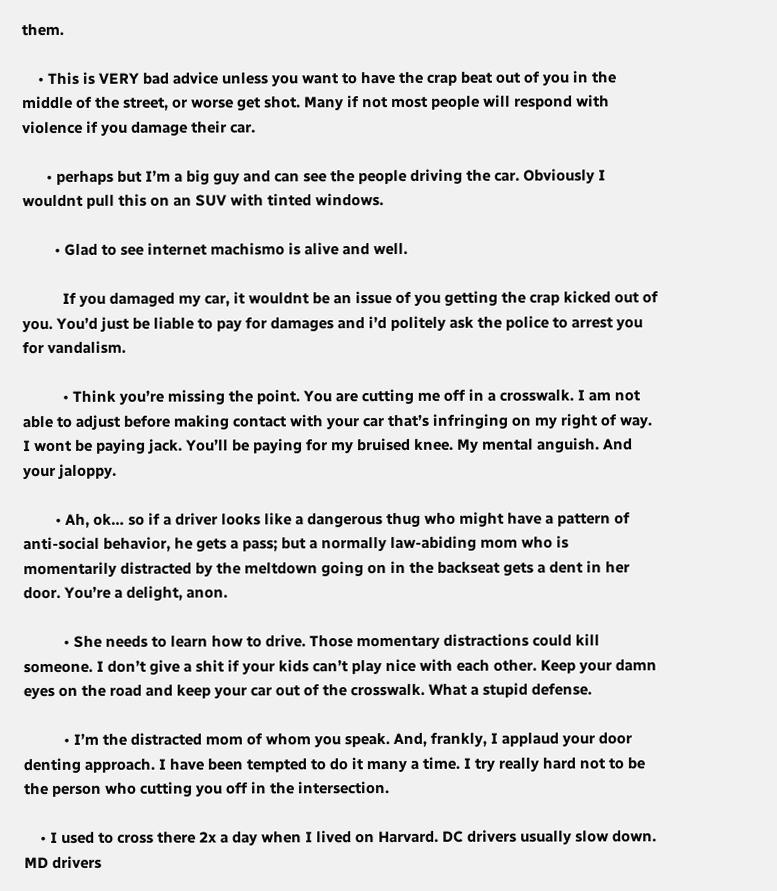them.

    • This is VERY bad advice unless you want to have the crap beat out of you in the middle of the street, or worse get shot. Many if not most people will respond with violence if you damage their car.

      • perhaps but I’m a big guy and can see the people driving the car. Obviously I wouldnt pull this on an SUV with tinted windows.

        • Glad to see internet machismo is alive and well.

          If you damaged my car, it wouldnt be an issue of you getting the crap kicked out of you. You’d just be liable to pay for damages and i’d politely ask the police to arrest you for vandalism.

          • Think you’re missing the point. You are cutting me off in a crosswalk. I am not able to adjust before making contact with your car that’s infringing on my right of way. I wont be paying jack. You’ll be paying for my bruised knee. My mental anguish. And your jaloppy.

        • Ah, ok… so if a driver looks like a dangerous thug who might have a pattern of anti-social behavior, he gets a pass; but a normally law-abiding mom who is momentarily distracted by the meltdown going on in the backseat gets a dent in her door. You’re a delight, anon.

          • She needs to learn how to drive. Those momentary distractions could kill someone. I don’t give a shit if your kids can’t play nice with each other. Keep your damn eyes on the road and keep your car out of the crosswalk. What a stupid defense.

          • I’m the distracted mom of whom you speak. And, frankly, I applaud your door denting approach. I have been tempted to do it many a time. I try really hard not to be the person who cutting you off in the intersection.

    • I used to cross there 2x a day when I lived on Harvard. DC drivers usually slow down. MD drivers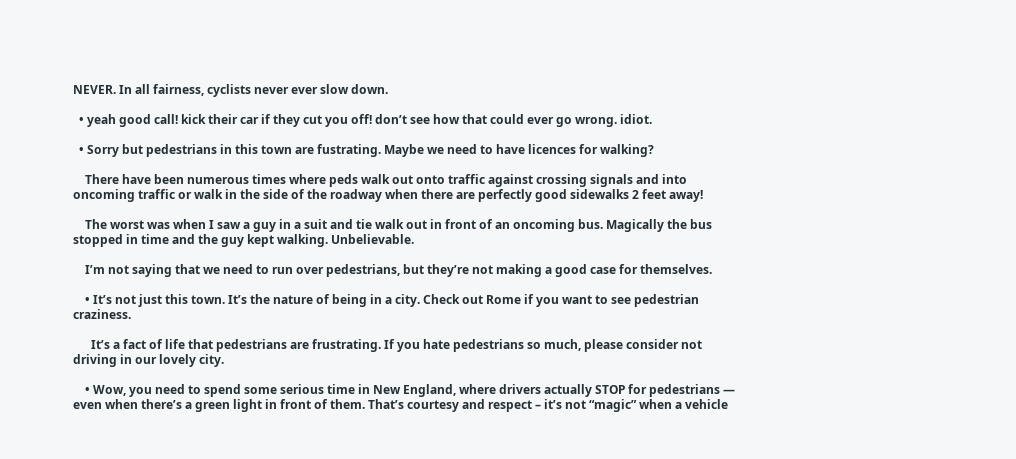NEVER. In all fairness, cyclists never ever slow down.

  • yeah good call! kick their car if they cut you off! don’t see how that could ever go wrong. idiot.

  • Sorry but pedestrians in this town are fustrating. Maybe we need to have licences for walking?

    There have been numerous times where peds walk out onto traffic against crossing signals and into oncoming traffic or walk in the side of the roadway when there are perfectly good sidewalks 2 feet away!

    The worst was when I saw a guy in a suit and tie walk out in front of an oncoming bus. Magically the bus stopped in time and the guy kept walking. Unbelievable.

    I’m not saying that we need to run over pedestrians, but they’re not making a good case for themselves.

    • It’s not just this town. It’s the nature of being in a city. Check out Rome if you want to see pedestrian craziness.

      It’s a fact of life that pedestrians are frustrating. If you hate pedestrians so much, please consider not driving in our lovely city.

    • Wow, you need to spend some serious time in New England, where drivers actually STOP for pedestrians — even when there’s a green light in front of them. That’s courtesy and respect – it’s not “magic” when a vehicle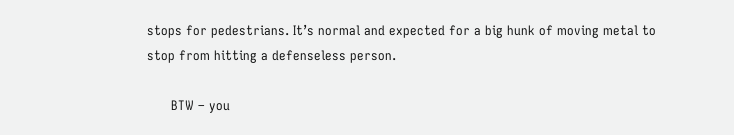stops for pedestrians. It’s normal and expected for a big hunk of moving metal to stop from hitting a defenseless person.

      BTW – you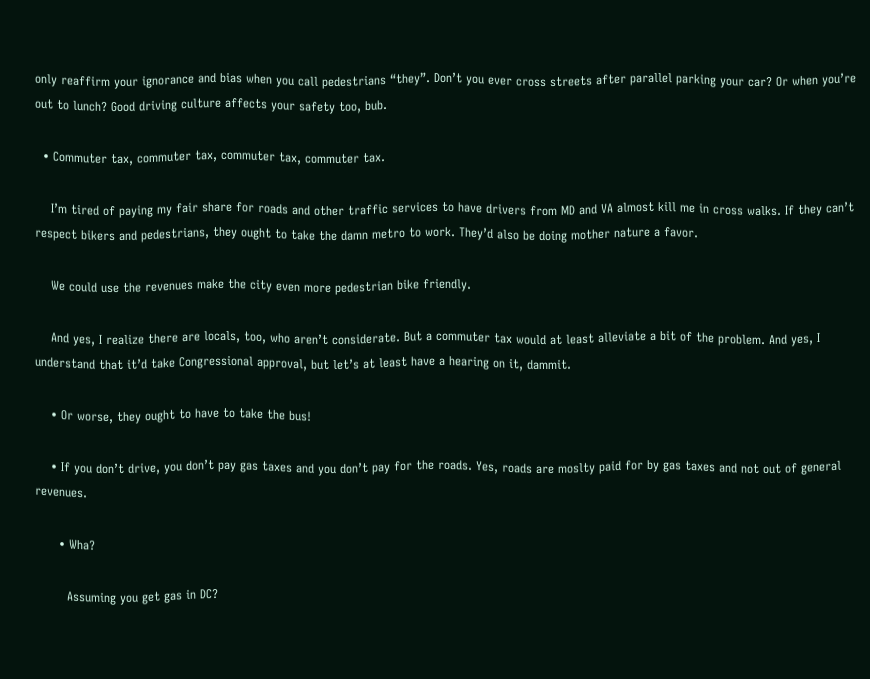only reaffirm your ignorance and bias when you call pedestrians “they”. Don’t you ever cross streets after parallel parking your car? Or when you’re out to lunch? Good driving culture affects your safety too, bub.

  • Commuter tax, commuter tax, commuter tax, commuter tax.

    I’m tired of paying my fair share for roads and other traffic services to have drivers from MD and VA almost kill me in cross walks. If they can’t respect bikers and pedestrians, they ought to take the damn metro to work. They’d also be doing mother nature a favor.

    We could use the revenues make the city even more pedestrian bike friendly.

    And yes, I realize there are locals, too, who aren’t considerate. But a commuter tax would at least alleviate a bit of the problem. And yes, I understand that it’d take Congressional approval, but let’s at least have a hearing on it, dammit.

    • Or worse, they ought to have to take the bus!

    • If you don’t drive, you don’t pay gas taxes and you don’t pay for the roads. Yes, roads are moslty paid for by gas taxes and not out of general revenues.

      • Wha?

        Assuming you get gas in DC?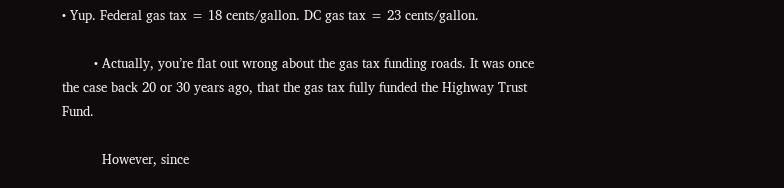• Yup. Federal gas tax = 18 cents/gallon. DC gas tax = 23 cents/gallon.

        • Actually, you’re flat out wrong about the gas tax funding roads. It was once the case back 20 or 30 years ago, that the gas tax fully funded the Highway Trust Fund.

          However, since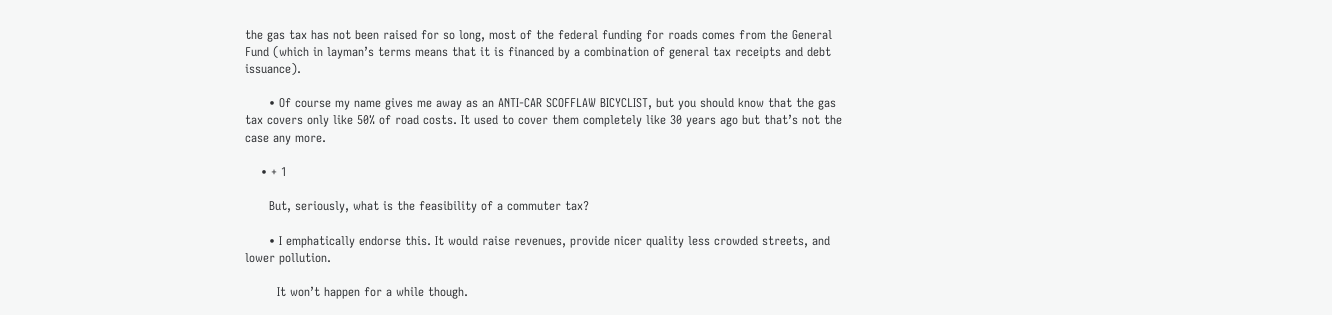the gas tax has not been raised for so long, most of the federal funding for roads comes from the General Fund (which in layman’s terms means that it is financed by a combination of general tax receipts and debt issuance).

      • Of course my name gives me away as an ANTI-CAR SCOFFLAW BICYCLIST, but you should know that the gas tax covers only like 50% of road costs. It used to cover them completely like 30 years ago but that’s not the case any more.

    • + 1

      But, seriously, what is the feasibility of a commuter tax?

      • I emphatically endorse this. It would raise revenues, provide nicer quality less crowded streets, and lower pollution.

        It won’t happen for a while though.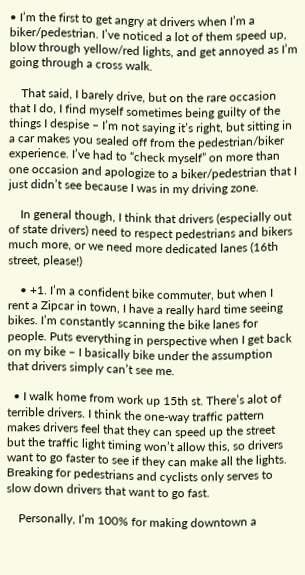• I’m the first to get angry at drivers when I’m a biker/pedestrian. I’ve noticed a lot of them speed up, blow through yellow/red lights, and get annoyed as I’m going through a cross walk.

    That said, I barely drive, but on the rare occasion that I do, I find myself sometimes being guilty of the things I despise – I’m not saying it’s right, but sitting in a car makes you sealed off from the pedestrian/biker experience. I’ve had to “check myself” on more than one occasion and apologize to a biker/pedestrian that I just didn’t see because I was in my driving zone.

    In general though, I think that drivers (especially out of state drivers) need to respect pedestrians and bikers much more, or we need more dedicated lanes (16th street, please!)

    • +1. I’m a confident bike commuter, but when I rent a Zipcar in town, I have a really hard time seeing bikes. I’m constantly scanning the bike lanes for people. Puts everything in perspective when I get back on my bike – I basically bike under the assumption that drivers simply can’t see me.

  • I walk home from work up 15th st. There’s alot of terrible drivers. I think the one-way traffic pattern makes drivers feel that they can speed up the street but the traffic light timing won’t allow this, so drivers want to go faster to see if they can make all the lights. Breaking for pedestrians and cyclists only serves to slow down drivers that want to go fast.

    Personally, I’m 100% for making downtown a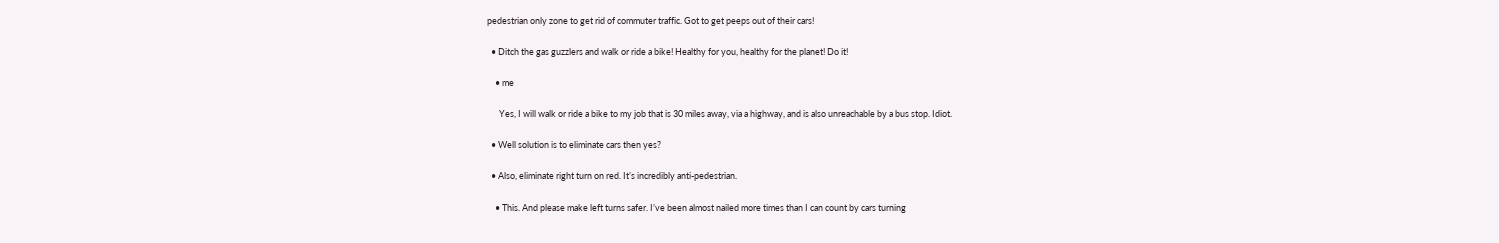pedestrian only zone to get rid of commuter traffic. Got to get peeps out of their cars!

  • Ditch the gas guzzlers and walk or ride a bike! Healthy for you, healthy for the planet! Do it!

    • me

      Yes, I will walk or ride a bike to my job that is 30 miles away, via a highway, and is also unreachable by a bus stop. Idiot.

  • Well solution is to eliminate cars then yes?

  • Also, eliminate right turn on red. It’s incredibly anti-pedestrian.

    • This. And please make left turns safer. I’ve been almost nailed more times than I can count by cars turning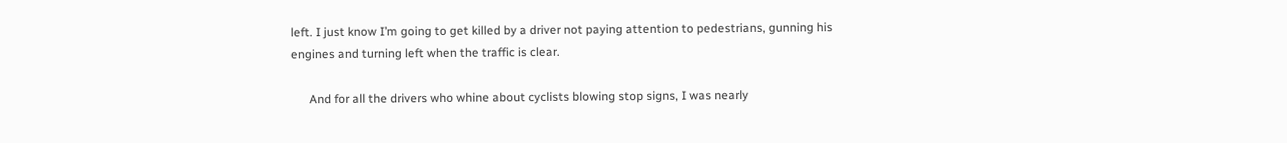left. I just know I’m going to get killed by a driver not paying attention to pedestrians, gunning his engines and turning left when the traffic is clear.

      And for all the drivers who whine about cyclists blowing stop signs, I was nearly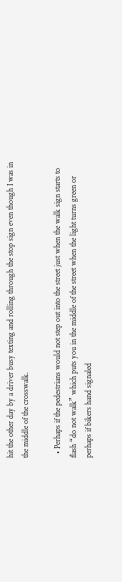hit the other day by a driver busy texting and rolling through the stop sign even though I was in the middle of the crosswalk.

  • Perhaps if the pedestrians would not step out into the street just when the walk sign starts to flash “do not walk” which puts you in the middle of the street when the light turns green or perhaps if bikers hand signaled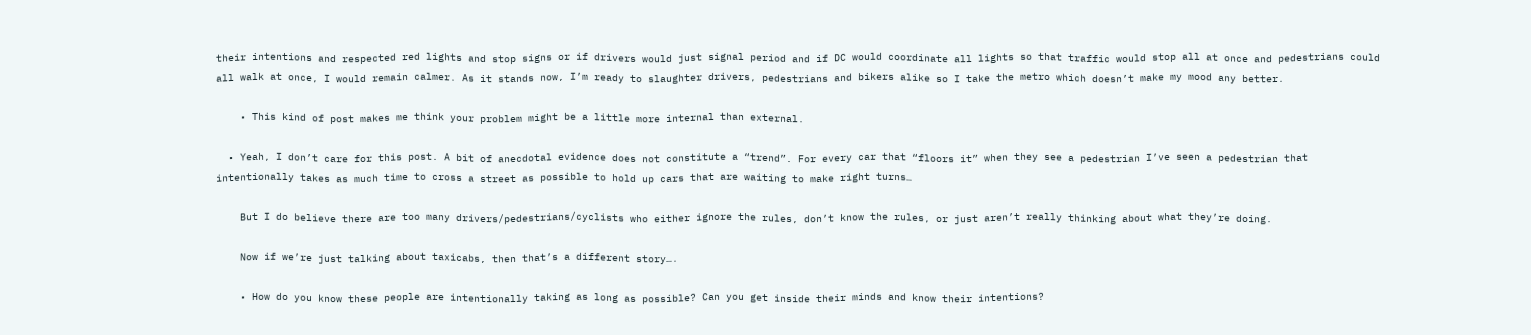their intentions and respected red lights and stop signs or if drivers would just signal period and if DC would coordinate all lights so that traffic would stop all at once and pedestrians could all walk at once, I would remain calmer. As it stands now, I’m ready to slaughter drivers, pedestrians and bikers alike so I take the metro which doesn’t make my mood any better.

    • This kind of post makes me think your problem might be a little more internal than external.

  • Yeah, I don’t care for this post. A bit of anecdotal evidence does not constitute a “trend”. For every car that “floors it” when they see a pedestrian I’ve seen a pedestrian that intentionally takes as much time to cross a street as possible to hold up cars that are waiting to make right turns…

    But I do believe there are too many drivers/pedestrians/cyclists who either ignore the rules, don’t know the rules, or just aren’t really thinking about what they’re doing.

    Now if we’re just talking about taxicabs, then that’s a different story….

    • How do you know these people are intentionally taking as long as possible? Can you get inside their minds and know their intentions?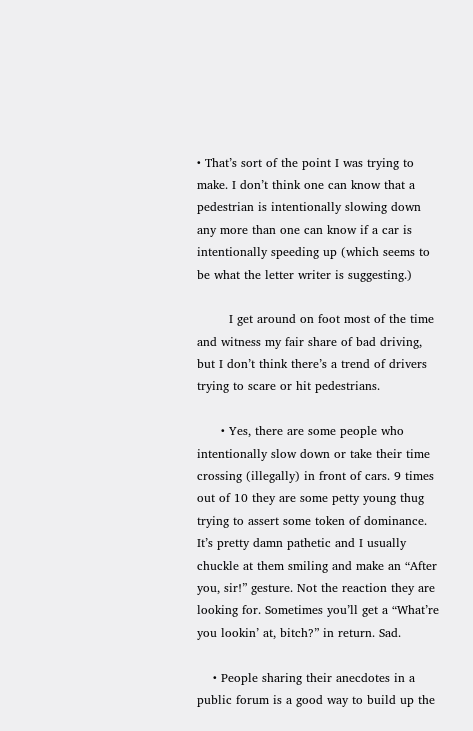• That’s sort of the point I was trying to make. I don’t think one can know that a pedestrian is intentionally slowing down any more than one can know if a car is intentionally speeding up (which seems to be what the letter writer is suggesting.)

        I get around on foot most of the time and witness my fair share of bad driving, but I don’t think there’s a trend of drivers trying to scare or hit pedestrians.

      • Yes, there are some people who intentionally slow down or take their time crossing (illegally) in front of cars. 9 times out of 10 they are some petty young thug trying to assert some token of dominance. It’s pretty damn pathetic and I usually chuckle at them smiling and make an “After you, sir!” gesture. Not the reaction they are looking for. Sometimes you’ll get a “What’re you lookin’ at, bitch?” in return. Sad.

    • People sharing their anecdotes in a public forum is a good way to build up the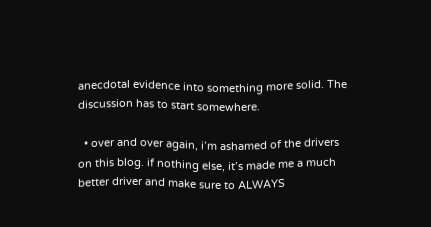anecdotal evidence into something more solid. The discussion has to start somewhere.

  • over and over again, i’m ashamed of the drivers on this blog. if nothing else, it’s made me a much better driver and make sure to ALWAYS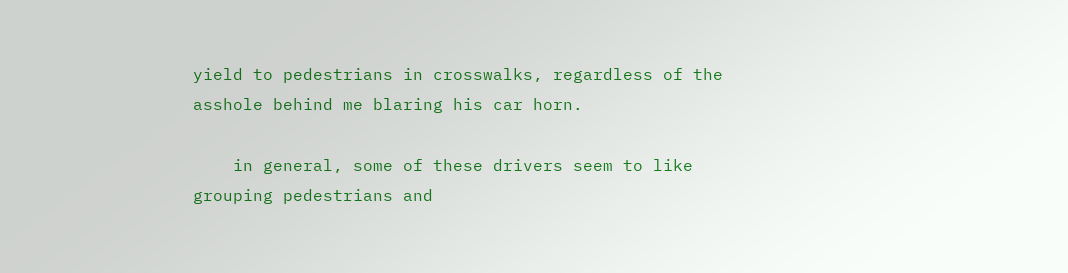yield to pedestrians in crosswalks, regardless of the asshole behind me blaring his car horn.

    in general, some of these drivers seem to like grouping pedestrians and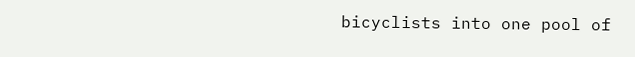bicyclists into one pool of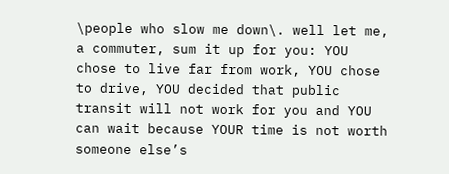\people who slow me down\. well let me, a commuter, sum it up for you: YOU chose to live far from work, YOU chose to drive, YOU decided that public transit will not work for you and YOU can wait because YOUR time is not worth someone else’s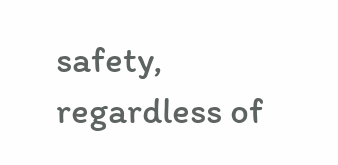safety, regardless of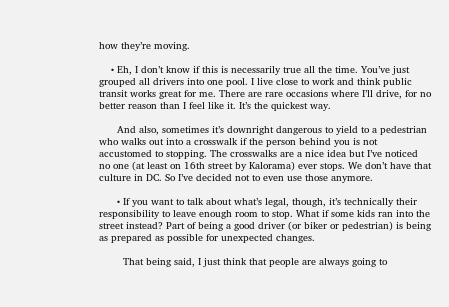how they’re moving.

    • Eh, I don’t know if this is necessarily true all the time. You’ve just grouped all drivers into one pool. I live close to work and think public transit works great for me. There are rare occasions where I’ll drive, for no better reason than I feel like it. It’s the quickest way.

      And also, sometimes it’s downright dangerous to yield to a pedestrian who walks out into a crosswalk if the person behind you is not accustomed to stopping. The crosswalks are a nice idea but I’ve noticed no one (at least on 16th street by Kalorama) ever stops. We don’t have that culture in DC. So I’ve decided not to even use those anymore.

      • If you want to talk about what’s legal, though, it’s technically their responsibility to leave enough room to stop. What if some kids ran into the street instead? Part of being a good driver (or biker or pedestrian) is being as prepared as possible for unexpected changes.

        That being said, I just think that people are always going to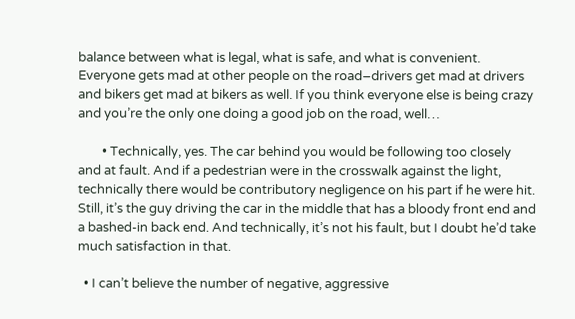balance between what is legal, what is safe, and what is convenient. Everyone gets mad at other people on the road–drivers get mad at drivers and bikers get mad at bikers as well. If you think everyone else is being crazy and you’re the only one doing a good job on the road, well…

        • Technically, yes. The car behind you would be following too closely and at fault. And if a pedestrian were in the crosswalk against the light, technically there would be contributory negligence on his part if he were hit. Still, it’s the guy driving the car in the middle that has a bloody front end and a bashed-in back end. And technically, it’s not his fault, but I doubt he’d take much satisfaction in that.

  • I can’t believe the number of negative, aggressive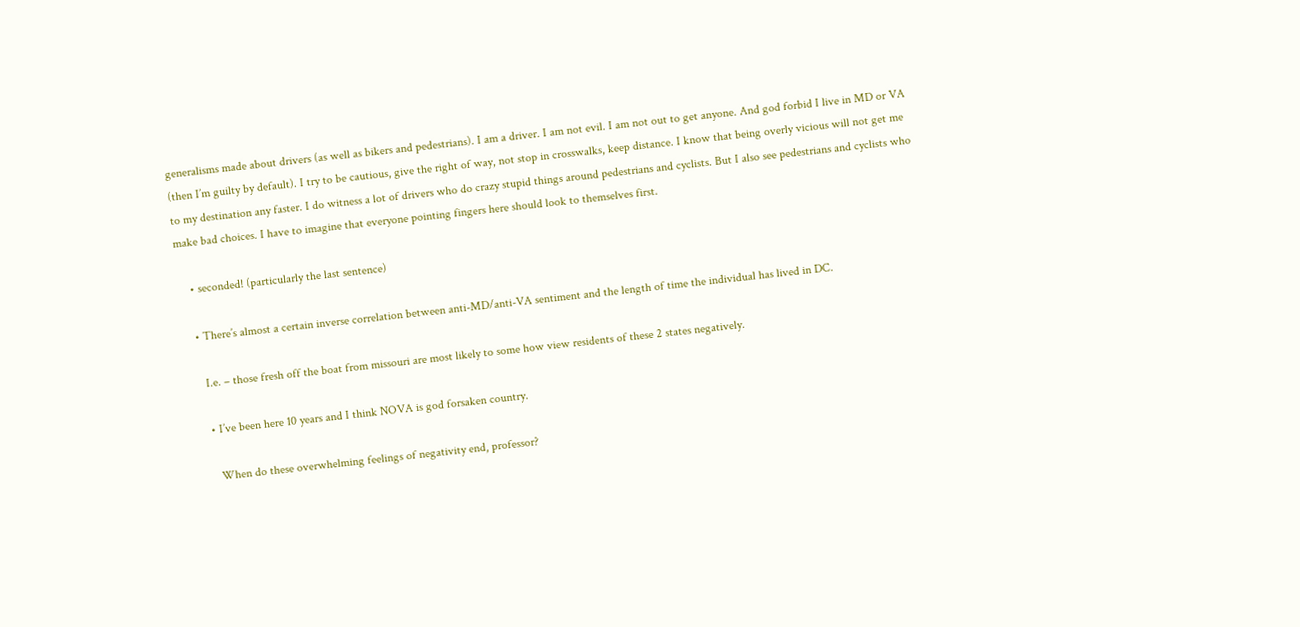generalisms made about drivers (as well as bikers and pedestrians). I am a driver. I am not evil. I am not out to get anyone. And god forbid I live in MD or VA (then I’m guilty by default). I try to be cautious, give the right of way, not stop in crosswalks, keep distance. I know that being overly vicious will not get me to my destination any faster. I do witness a lot of drivers who do crazy stupid things around pedestrians and cyclists. But I also see pedestrians and cyclists who make bad choices. I have to imagine that everyone pointing fingers here should look to themselves first.

    • seconded! (particularly the last sentence)

    • There’s almost a certain inverse correlation between anti-MD/anti-VA sentiment and the length of time the individual has lived in DC.

      I.e. – those fresh off the boat from missouri are most likely to some how view residents of these 2 states negatively.

      • I’ve been here 10 years and I think NOVA is god forsaken country.

        When do these overwhelming feelings of negativity end, professor?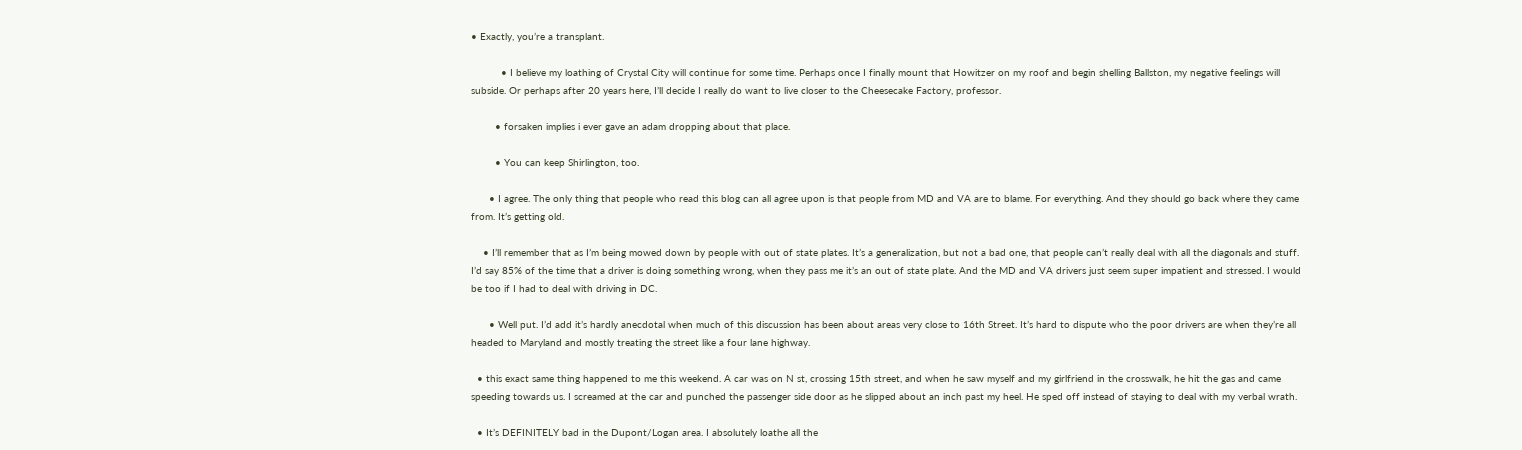• Exactly, you’re a transplant.

          • I believe my loathing of Crystal City will continue for some time. Perhaps once I finally mount that Howitzer on my roof and begin shelling Ballston, my negative feelings will subside. Or perhaps after 20 years here, I’ll decide I really do want to live closer to the Cheesecake Factory, professor.

        • forsaken implies i ever gave an adam dropping about that place.

        • You can keep Shirlington, too.

      • I agree. The only thing that people who read this blog can all agree upon is that people from MD and VA are to blame. For everything. And they should go back where they came from. It’s getting old.

    • I’ll remember that as I’m being mowed down by people with out of state plates. It’s a generalization, but not a bad one, that people can’t really deal with all the diagonals and stuff. I’d say 85% of the time that a driver is doing something wrong, when they pass me it’s an out of state plate. And the MD and VA drivers just seem super impatient and stressed. I would be too if I had to deal with driving in DC.

      • Well put. I’d add it’s hardly anecdotal when much of this discussion has been about areas very close to 16th Street. It’s hard to dispute who the poor drivers are when they’re all headed to Maryland and mostly treating the street like a four lane highway.

  • this exact same thing happened to me this weekend. A car was on N st, crossing 15th street, and when he saw myself and my girlfriend in the crosswalk, he hit the gas and came speeding towards us. I screamed at the car and punched the passenger side door as he slipped about an inch past my heel. He sped off instead of staying to deal with my verbal wrath.

  • It’s DEFINITELY bad in the Dupont/Logan area. I absolutely loathe all the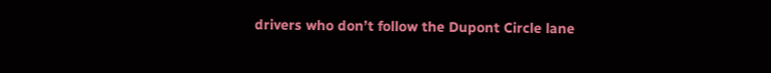drivers who don’t follow the Dupont Circle lane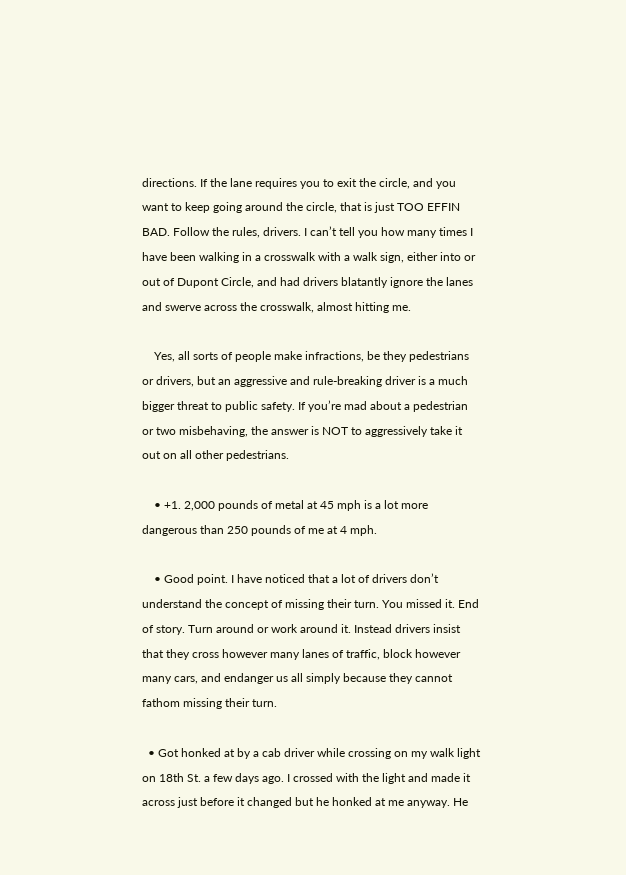directions. If the lane requires you to exit the circle, and you want to keep going around the circle, that is just TOO EFFIN BAD. Follow the rules, drivers. I can’t tell you how many times I have been walking in a crosswalk with a walk sign, either into or out of Dupont Circle, and had drivers blatantly ignore the lanes and swerve across the crosswalk, almost hitting me.

    Yes, all sorts of people make infractions, be they pedestrians or drivers, but an aggressive and rule-breaking driver is a much bigger threat to public safety. If you’re mad about a pedestrian or two misbehaving, the answer is NOT to aggressively take it out on all other pedestrians.

    • +1. 2,000 pounds of metal at 45 mph is a lot more dangerous than 250 pounds of me at 4 mph.

    • Good point. I have noticed that a lot of drivers don’t understand the concept of missing their turn. You missed it. End of story. Turn around or work around it. Instead drivers insist that they cross however many lanes of traffic, block however many cars, and endanger us all simply because they cannot fathom missing their turn.

  • Got honked at by a cab driver while crossing on my walk light on 18th St. a few days ago. I crossed with the light and made it across just before it changed but he honked at me anyway. He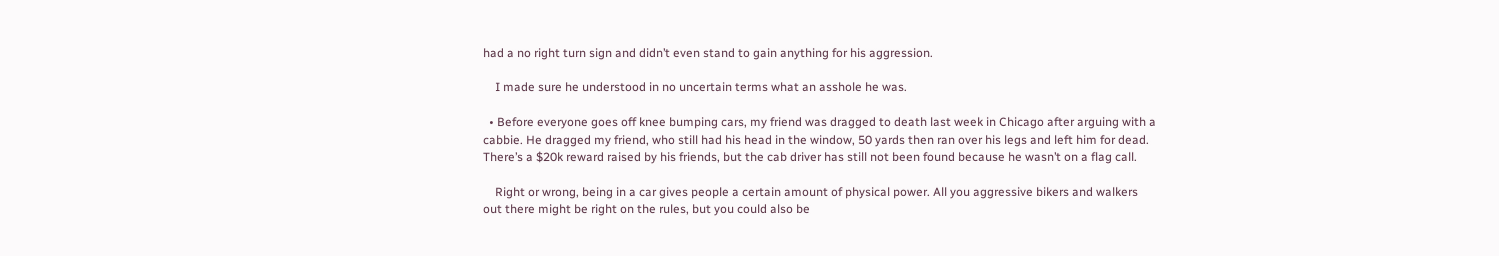had a no right turn sign and didn’t even stand to gain anything for his aggression.

    I made sure he understood in no uncertain terms what an asshole he was.

  • Before everyone goes off knee bumping cars, my friend was dragged to death last week in Chicago after arguing with a cabbie. He dragged my friend, who still had his head in the window, 50 yards then ran over his legs and left him for dead. There’s a $20k reward raised by his friends, but the cab driver has still not been found because he wasn’t on a flag call.

    Right or wrong, being in a car gives people a certain amount of physical power. All you aggressive bikers and walkers out there might be right on the rules, but you could also be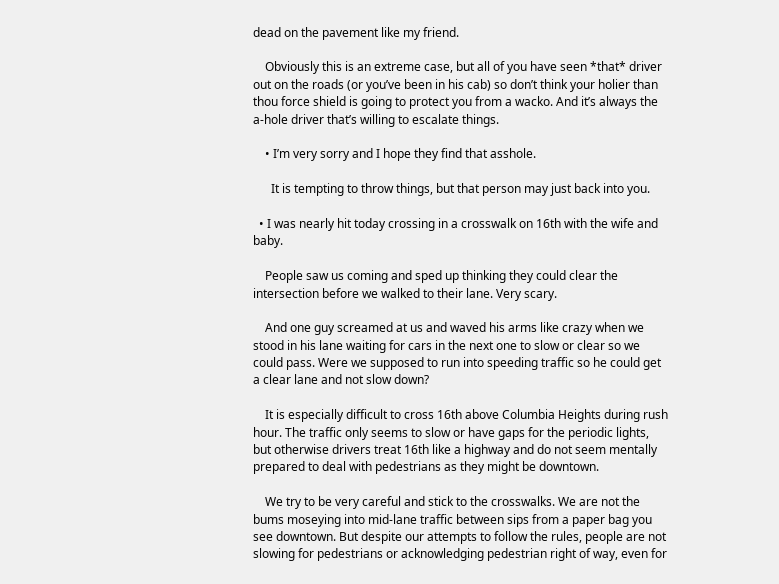dead on the pavement like my friend.

    Obviously this is an extreme case, but all of you have seen *that* driver out on the roads (or you’ve been in his cab) so don’t think your holier than thou force shield is going to protect you from a wacko. And it’s always the a-hole driver that’s willing to escalate things.

    • I’m very sorry and I hope they find that asshole.

      It is tempting to throw things, but that person may just back into you.

  • I was nearly hit today crossing in a crosswalk on 16th with the wife and baby.

    People saw us coming and sped up thinking they could clear the intersection before we walked to their lane. Very scary.

    And one guy screamed at us and waved his arms like crazy when we stood in his lane waiting for cars in the next one to slow or clear so we could pass. Were we supposed to run into speeding traffic so he could get a clear lane and not slow down?

    It is especially difficult to cross 16th above Columbia Heights during rush hour. The traffic only seems to slow or have gaps for the periodic lights, but otherwise drivers treat 16th like a highway and do not seem mentally prepared to deal with pedestrians as they might be downtown.

    We try to be very careful and stick to the crosswalks. We are not the bums moseying into mid-lane traffic between sips from a paper bag you see downtown. But despite our attempts to follow the rules, people are not slowing for pedestrians or acknowledging pedestrian right of way, even for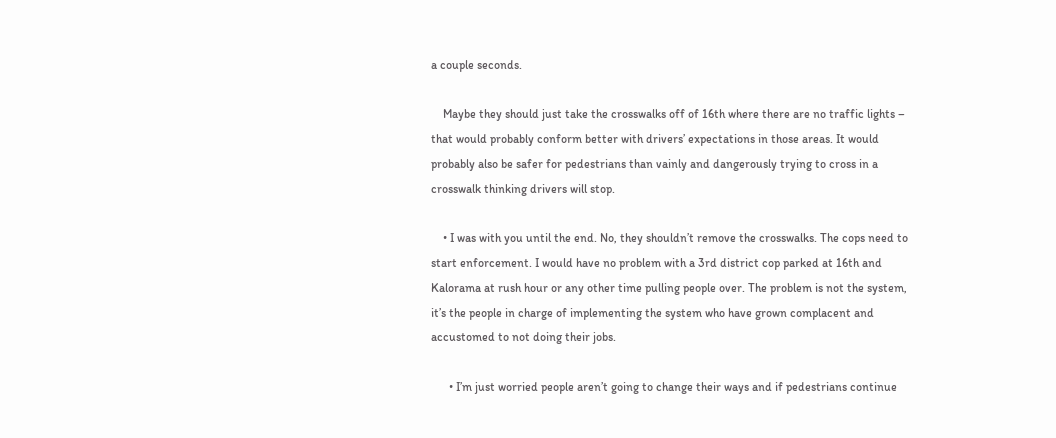a couple seconds.

    Maybe they should just take the crosswalks off of 16th where there are no traffic lights – that would probably conform better with drivers’ expectations in those areas. It would probably also be safer for pedestrians than vainly and dangerously trying to cross in a crosswalk thinking drivers will stop.

    • I was with you until the end. No, they shouldn’t remove the crosswalks. The cops need to start enforcement. I would have no problem with a 3rd district cop parked at 16th and Kalorama at rush hour or any other time pulling people over. The problem is not the system, it’s the people in charge of implementing the system who have grown complacent and accustomed to not doing their jobs.

      • I’m just worried people aren’t going to change their ways and if pedestrians continue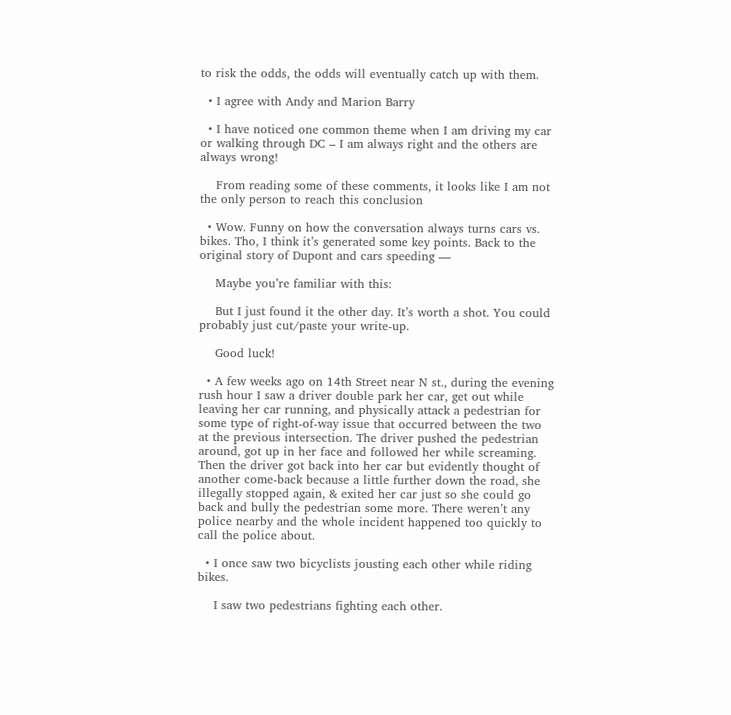to risk the odds, the odds will eventually catch up with them.

  • I agree with Andy and Marion Barry

  • I have noticed one common theme when I am driving my car or walking through DC – I am always right and the others are always wrong!

    From reading some of these comments, it looks like I am not the only person to reach this conclusion

  • Wow. Funny on how the conversation always turns cars vs. bikes. Tho, I think it’s generated some key points. Back to the original story of Dupont and cars speeding —

    Maybe you’re familiar with this:

    But I just found it the other day. It’s worth a shot. You could probably just cut/paste your write-up.

    Good luck!

  • A few weeks ago on 14th Street near N st., during the evening rush hour I saw a driver double park her car, get out while leaving her car running, and physically attack a pedestrian for some type of right-of-way issue that occurred between the two at the previous intersection. The driver pushed the pedestrian around, got up in her face and followed her while screaming. Then the driver got back into her car but evidently thought of another come-back because a little further down the road, she illegally stopped again, & exited her car just so she could go back and bully the pedestrian some more. There weren’t any police nearby and the whole incident happened too quickly to call the police about.

  • I once saw two bicyclists jousting each other while riding bikes.

    I saw two pedestrians fighting each other.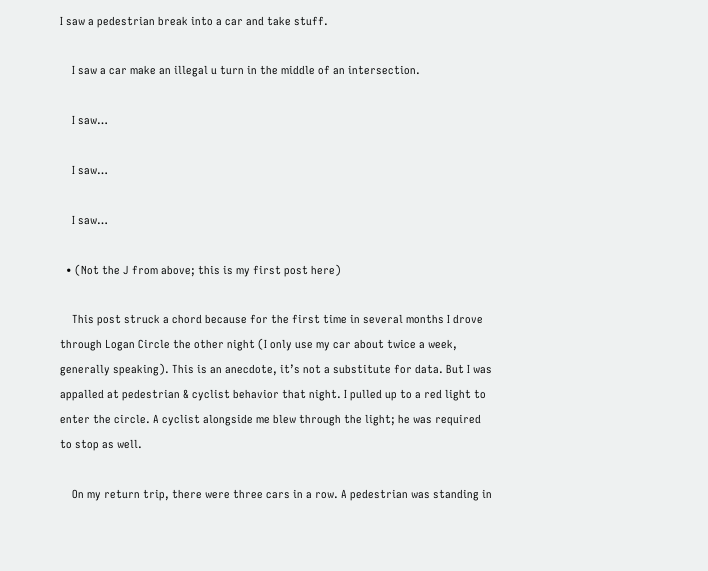I saw a pedestrian break into a car and take stuff.

    I saw a car make an illegal u turn in the middle of an intersection.

    I saw…

    I saw…

    I saw…

  • (Not the J from above; this is my first post here)

    This post struck a chord because for the first time in several months I drove through Logan Circle the other night (I only use my car about twice a week, generally speaking). This is an anecdote, it’s not a substitute for data. But I was appalled at pedestrian & cyclist behavior that night. I pulled up to a red light to enter the circle. A cyclist alongside me blew through the light; he was required to stop as well.

    On my return trip, there were three cars in a row. A pedestrian was standing in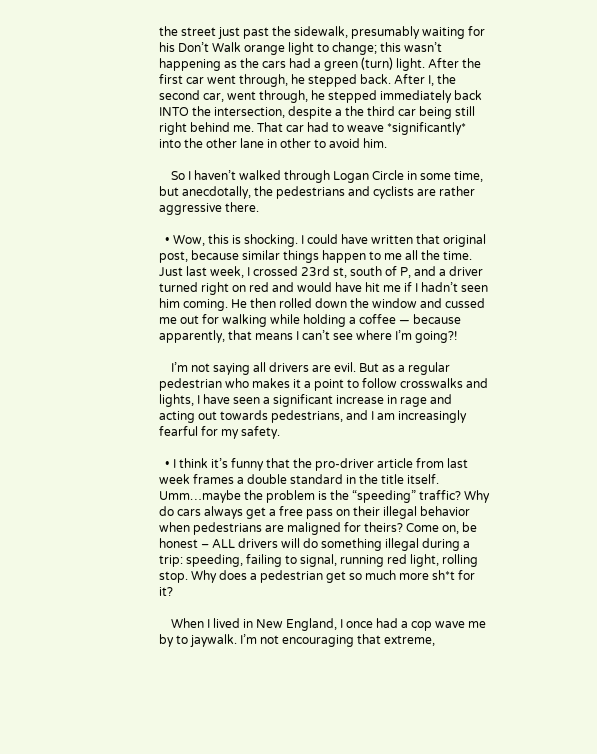the street just past the sidewalk, presumably waiting for his Don’t Walk orange light to change; this wasn’t happening as the cars had a green (turn) light. After the first car went through, he stepped back. After I, the second car, went through, he stepped immediately back INTO the intersection, despite a the third car being still right behind me. That car had to weave *significantly* into the other lane in other to avoid him.

    So I haven’t walked through Logan Circle in some time, but anecdotally, the pedestrians and cyclists are rather aggressive there.

  • Wow, this is shocking. I could have written that original post, because similar things happen to me all the time. Just last week, I crossed 23rd st, south of P, and a driver turned right on red and would have hit me if I hadn’t seen him coming. He then rolled down the window and cussed me out for walking while holding a coffee — because apparently, that means I can’t see where I’m going?!

    I’m not saying all drivers are evil. But as a regular pedestrian who makes it a point to follow crosswalks and lights, I have seen a significant increase in rage and acting out towards pedestrians, and I am increasingly fearful for my safety.

  • I think it’s funny that the pro-driver article from last week frames a double standard in the title itself. Umm…maybe the problem is the “speeding” traffic? Why do cars always get a free pass on their illegal behavior when pedestrians are maligned for theirs? Come on, be honest – ALL drivers will do something illegal during a trip: speeding, failing to signal, running red light, rolling stop. Why does a pedestrian get so much more sh*t for it?

    When I lived in New England, I once had a cop wave me by to jaywalk. I’m not encouraging that extreme,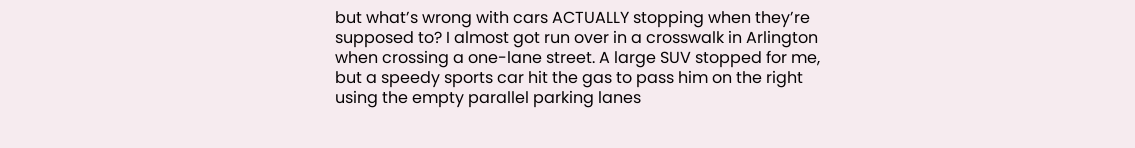but what’s wrong with cars ACTUALLY stopping when they’re supposed to? I almost got run over in a crosswalk in Arlington when crossing a one-lane street. A large SUV stopped for me, but a speedy sports car hit the gas to pass him on the right using the empty parallel parking lanes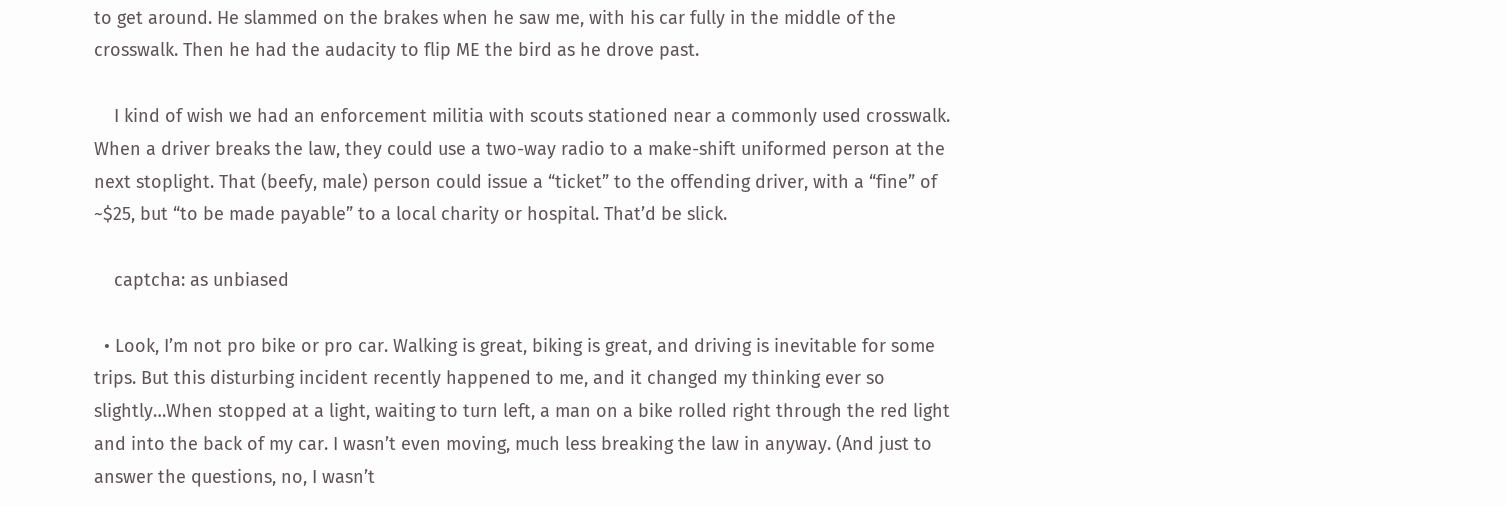to get around. He slammed on the brakes when he saw me, with his car fully in the middle of the crosswalk. Then he had the audacity to flip ME the bird as he drove past.

    I kind of wish we had an enforcement militia with scouts stationed near a commonly used crosswalk. When a driver breaks the law, they could use a two-way radio to a make-shift uniformed person at the next stoplight. That (beefy, male) person could issue a “ticket” to the offending driver, with a “fine” of ~$25, but “to be made payable” to a local charity or hospital. That’d be slick.

    captcha: as unbiased

  • Look, I’m not pro bike or pro car. Walking is great, biking is great, and driving is inevitable for some trips. But this disturbing incident recently happened to me, and it changed my thinking ever so slightly…When stopped at a light, waiting to turn left, a man on a bike rolled right through the red light and into the back of my car. I wasn’t even moving, much less breaking the law in anyway. (And just to answer the questions, no, I wasn’t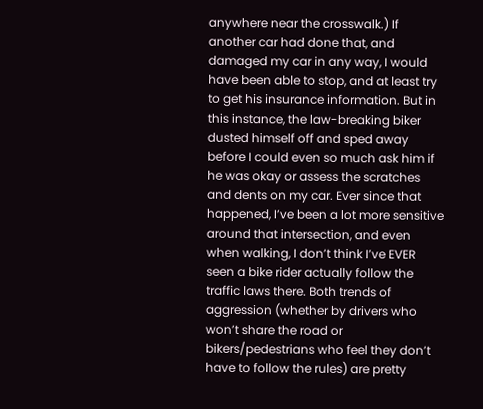anywhere near the crosswalk.) If another car had done that, and damaged my car in any way, I would have been able to stop, and at least try to get his insurance information. But in this instance, the law-breaking biker dusted himself off and sped away before I could even so much ask him if he was okay or assess the scratches and dents on my car. Ever since that happened, I’ve been a lot more sensitive around that intersection, and even when walking, I don’t think I’ve EVER seen a bike rider actually follow the traffic laws there. Both trends of aggression (whether by drivers who won’t share the road or bikers/pedestrians who feel they don’t have to follow the rules) are pretty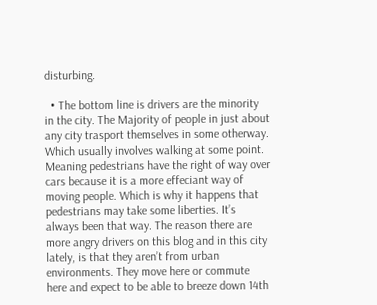disturbing.

  • The bottom line is drivers are the minority in the city. The Majority of people in just about any city trasport themselves in some otherway. Which usually involves walking at some point. Meaning pedestrians have the right of way over cars because it is a more effeciant way of moving people. Which is why it happens that pedestrians may take some liberties. It’s always been that way. The reason there are more angry drivers on this blog and in this city lately, is that they aren’t from urban environments. They move here or commute here and expect to be able to breeze down 14th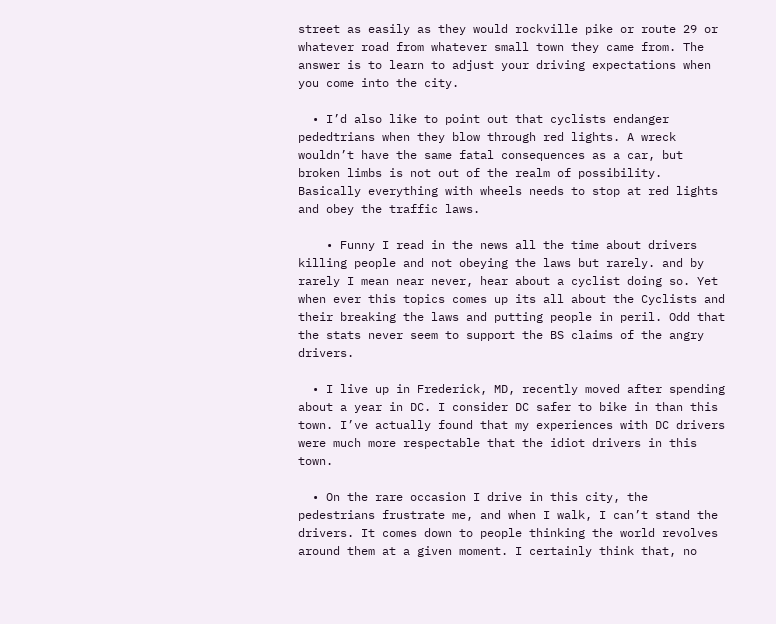street as easily as they would rockville pike or route 29 or whatever road from whatever small town they came from. The answer is to learn to adjust your driving expectations when you come into the city.

  • I’d also like to point out that cyclists endanger pededtrians when they blow through red lights. A wreck wouldn’t have the same fatal consequences as a car, but broken limbs is not out of the realm of possibility. Basically everything with wheels needs to stop at red lights and obey the traffic laws.

    • Funny I read in the news all the time about drivers killing people and not obeying the laws but rarely. and by rarely I mean near never, hear about a cyclist doing so. Yet when ever this topics comes up its all about the Cyclists and their breaking the laws and putting people in peril. Odd that the stats never seem to support the BS claims of the angry drivers.

  • I live up in Frederick, MD, recently moved after spending about a year in DC. I consider DC safer to bike in than this town. I’ve actually found that my experiences with DC drivers were much more respectable that the idiot drivers in this town.

  • On the rare occasion I drive in this city, the pedestrians frustrate me, and when I walk, I can’t stand the drivers. It comes down to people thinking the world revolves around them at a given moment. I certainly think that, no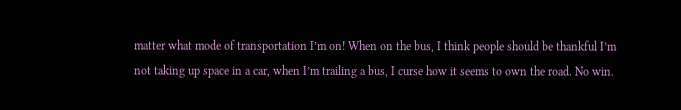matter what mode of transportation I’m on! When on the bus, I think people should be thankful I’m not taking up space in a car, when I’m trailing a bus, I curse how it seems to own the road. No win.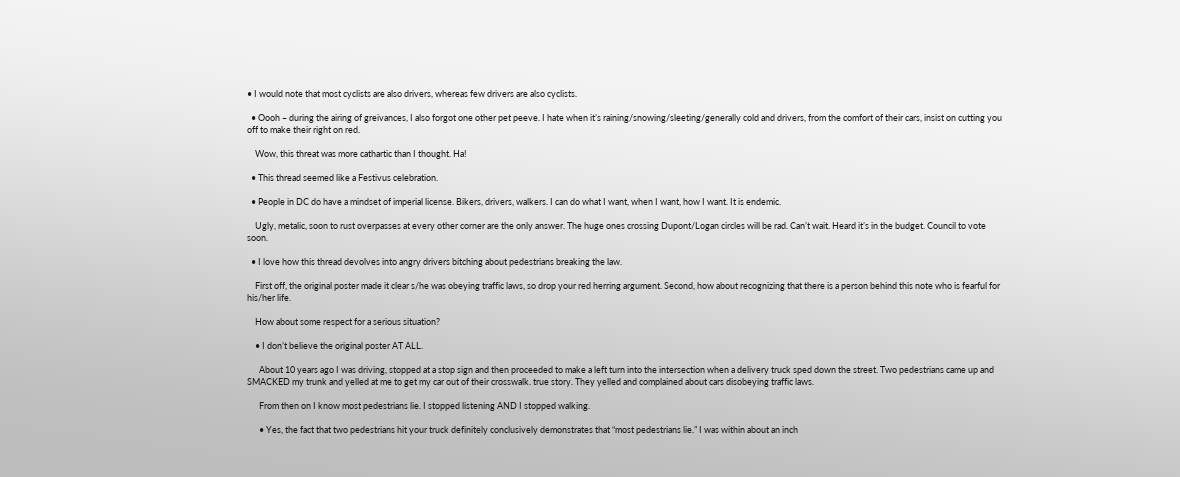• I would note that most cyclists are also drivers, whereas few drivers are also cyclists.

  • Oooh – during the airing of greivances, I also forgot one other pet peeve. I hate when it’s raining/snowing/sleeting/generally cold and drivers, from the comfort of their cars, insist on cutting you off to make their right on red.

    Wow, this threat was more cathartic than I thought. Ha!

  • This thread seemed like a Festivus celebration.

  • People in DC do have a mindset of imperial license. Bikers, drivers, walkers. I can do what I want, when I want, how I want. It is endemic.

    Ugly, metalic, soon to rust overpasses at every other corner are the only answer. The huge ones crossing Dupont/Logan circles will be rad. Can’t wait. Heard it’s in the budget. Council to vote soon.

  • I love how this thread devolves into angry drivers bitching about pedestrians breaking the law.

    First off, the original poster made it clear s/he was obeying traffic laws, so drop your red herring argument. Second, how about recognizing that there is a person behind this note who is fearful for his/her life.

    How about some respect for a serious situation?

    • I don’t believe the original poster AT ALL.

      About 10 years ago I was driving, stopped at a stop sign and then proceeded to make a left turn into the intersection when a delivery truck sped down the street. Two pedestrians came up and SMACKED my trunk and yelled at me to get my car out of their crosswalk. true story. They yelled and complained about cars disobeying traffic laws.

      From then on I know most pedestrians lie. I stopped listening AND I stopped walking.

      • Yes, the fact that two pedestrians hit your truck definitely conclusively demonstrates that “most pedestrians lie.” I was within about an inch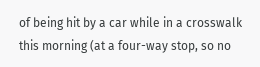of being hit by a car while in a crosswalk this morning (at a four-way stop, so no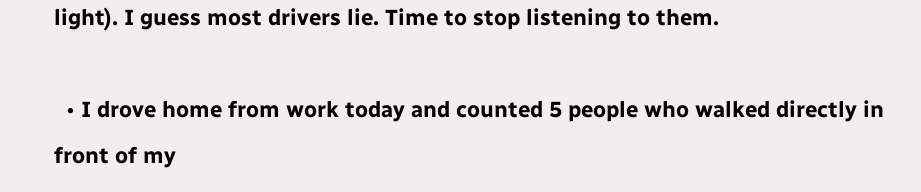light). I guess most drivers lie. Time to stop listening to them.

  • I drove home from work today and counted 5 people who walked directly in front of my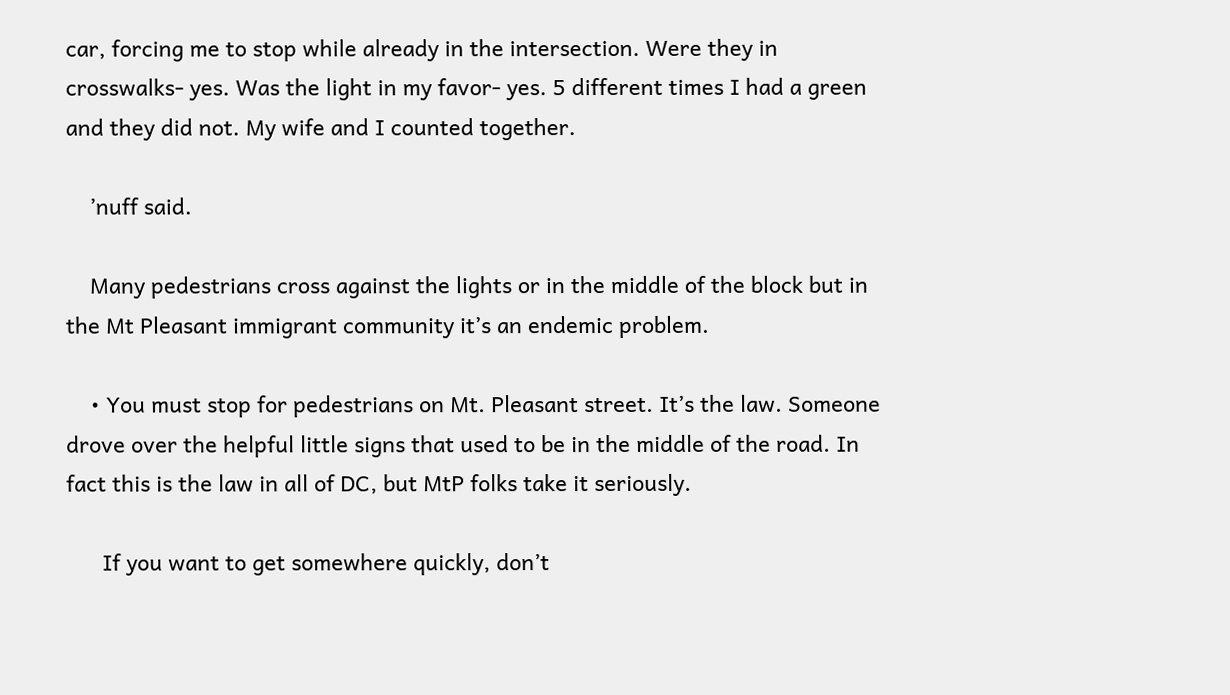car, forcing me to stop while already in the intersection. Were they in crosswalks- yes. Was the light in my favor- yes. 5 different times I had a green and they did not. My wife and I counted together.

    ’nuff said.

    Many pedestrians cross against the lights or in the middle of the block but in the Mt Pleasant immigrant community it’s an endemic problem.

    • You must stop for pedestrians on Mt. Pleasant street. It’s the law. Someone drove over the helpful little signs that used to be in the middle of the road. In fact this is the law in all of DC, but MtP folks take it seriously.

      If you want to get somewhere quickly, don’t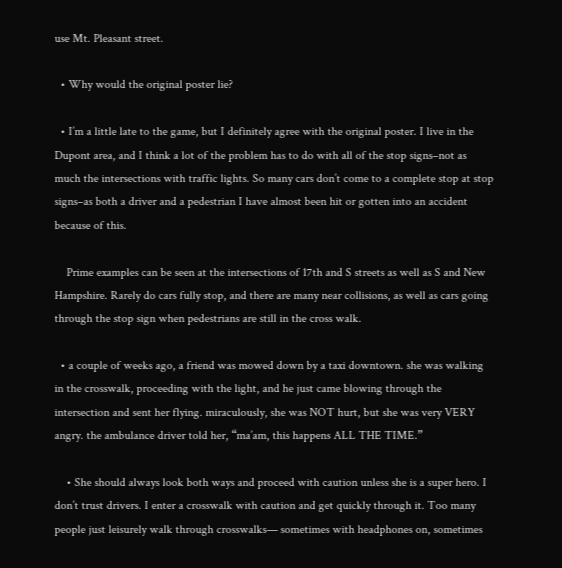use Mt. Pleasant street.

  • Why would the original poster lie?

  • I’m a little late to the game, but I definitely agree with the original poster. I live in the Dupont area, and I think a lot of the problem has to do with all of the stop signs–not as much the intersections with traffic lights. So many cars don’t come to a complete stop at stop signs–as both a driver and a pedestrian I have almost been hit or gotten into an accident because of this.

    Prime examples can be seen at the intersections of 17th and S streets as well as S and New Hampshire. Rarely do cars fully stop, and there are many near collisions, as well as cars going through the stop sign when pedestrians are still in the cross walk.

  • a couple of weeks ago, a friend was mowed down by a taxi downtown. she was walking in the crosswalk, proceeding with the light, and he just came blowing through the intersection and sent her flying. miraculously, she was NOT hurt, but she was very VERY angry. the ambulance driver told her, “ma’am, this happens ALL THE TIME.”

    • She should always look both ways and proceed with caution unless she is a super hero. I don’t trust drivers. I enter a crosswalk with caution and get quickly through it. Too many people just leisurely walk through crosswalks— sometimes with headphones on, sometimes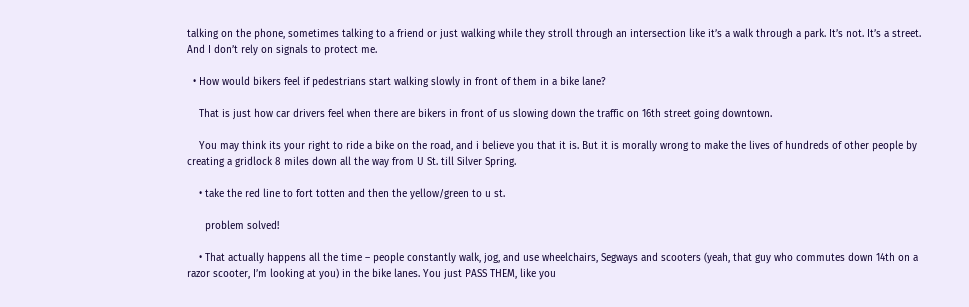talking on the phone, sometimes talking to a friend or just walking while they stroll through an intersection like it’s a walk through a park. It’s not. It’s a street. And I don’t rely on signals to protect me.

  • How would bikers feel if pedestrians start walking slowly in front of them in a bike lane?

    That is just how car drivers feel when there are bikers in front of us slowing down the traffic on 16th street going downtown.

    You may think its your right to ride a bike on the road, and i believe you that it is. But it is morally wrong to make the lives of hundreds of other people by creating a gridlock 8 miles down all the way from U St. till Silver Spring.

    • take the red line to fort totten and then the yellow/green to u st.

      problem solved!

    • That actually happens all the time – people constantly walk, jog, and use wheelchairs, Segways and scooters (yeah, that guy who commutes down 14th on a razor scooter, I’m looking at you) in the bike lanes. You just PASS THEM, like you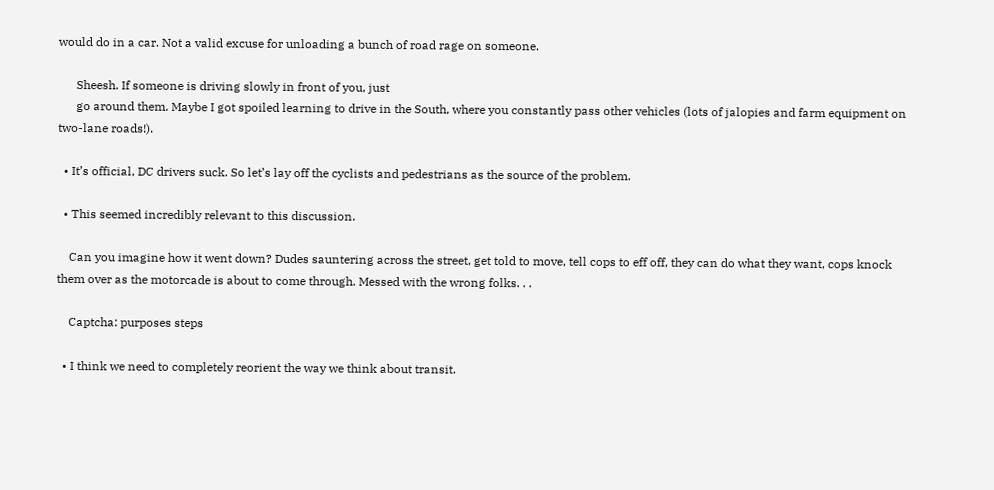would do in a car. Not a valid excuse for unloading a bunch of road rage on someone.

      Sheesh. If someone is driving slowly in front of you, just
      go around them. Maybe I got spoiled learning to drive in the South, where you constantly pass other vehicles (lots of jalopies and farm equipment on two-lane roads!).

  • It’s official, DC drivers suck. So let’s lay off the cyclists and pedestrians as the source of the problem.

  • This seemed incredibly relevant to this discussion.

    Can you imagine how it went down? Dudes sauntering across the street, get told to move, tell cops to eff off, they can do what they want, cops knock them over as the motorcade is about to come through. Messed with the wrong folks. . .

    Captcha: purposes steps

  • I think we need to completely reorient the way we think about transit.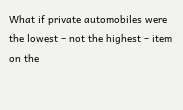What if private automobiles were the lowest – not the highest – item on the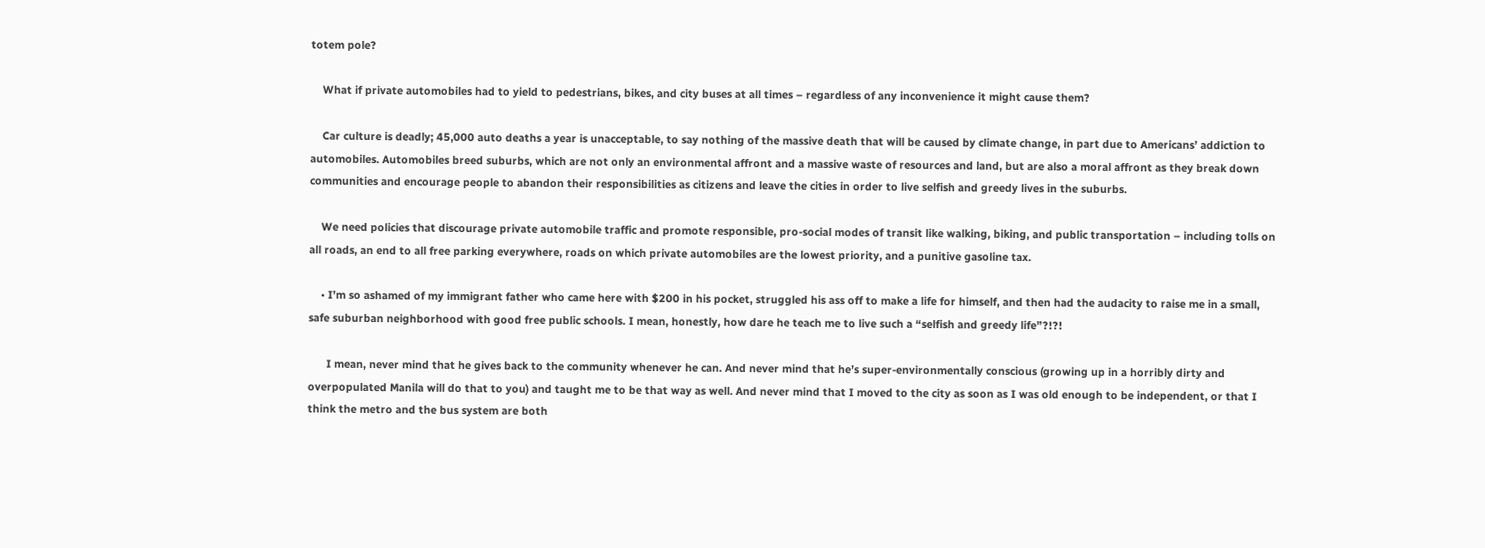totem pole?

    What if private automobiles had to yield to pedestrians, bikes, and city buses at all times – regardless of any inconvenience it might cause them?

    Car culture is deadly; 45,000 auto deaths a year is unacceptable, to say nothing of the massive death that will be caused by climate change, in part due to Americans’ addiction to automobiles. Automobiles breed suburbs, which are not only an environmental affront and a massive waste of resources and land, but are also a moral affront as they break down communities and encourage people to abandon their responsibilities as citizens and leave the cities in order to live selfish and greedy lives in the suburbs.

    We need policies that discourage private automobile traffic and promote responsible, pro-social modes of transit like walking, biking, and public transportation – including tolls on all roads, an end to all free parking everywhere, roads on which private automobiles are the lowest priority, and a punitive gasoline tax.

    • I’m so ashamed of my immigrant father who came here with $200 in his pocket, struggled his ass off to make a life for himself, and then had the audacity to raise me in a small, safe suburban neighborhood with good free public schools. I mean, honestly, how dare he teach me to live such a “selfish and greedy life”?!?!

      I mean, never mind that he gives back to the community whenever he can. And never mind that he’s super-environmentally conscious (growing up in a horribly dirty and overpopulated Manila will do that to you) and taught me to be that way as well. And never mind that I moved to the city as soon as I was old enough to be independent, or that I think the metro and the bus system are both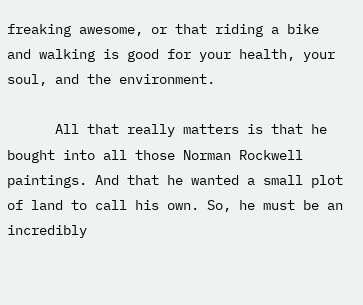freaking awesome, or that riding a bike and walking is good for your health, your soul, and the environment.

      All that really matters is that he bought into all those Norman Rockwell paintings. And that he wanted a small plot of land to call his own. So, he must be an incredibly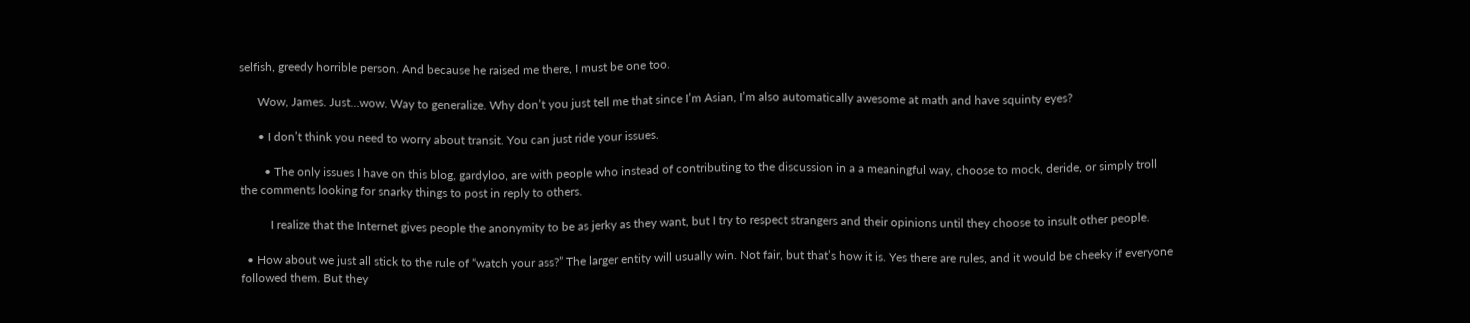selfish, greedy horrible person. And because he raised me there, I must be one too.

      Wow, James. Just…wow. Way to generalize. Why don’t you just tell me that since I’m Asian, I’m also automatically awesome at math and have squinty eyes?

      • I don’t think you need to worry about transit. You can just ride your issues.

        • The only issues I have on this blog, gardyloo, are with people who instead of contributing to the discussion in a a meaningful way, choose to mock, deride, or simply troll the comments looking for snarky things to post in reply to others.

          I realize that the Internet gives people the anonymity to be as jerky as they want, but I try to respect strangers and their opinions until they choose to insult other people.

  • How about we just all stick to the rule of “watch your ass?” The larger entity will usually win. Not fair, but that’s how it is. Yes there are rules, and it would be cheeky if everyone followed them. But they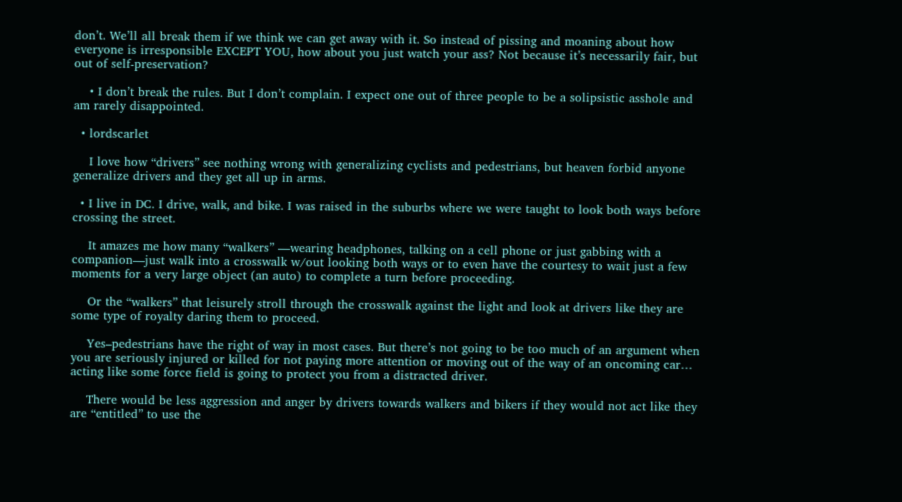don’t. We’ll all break them if we think we can get away with it. So instead of pissing and moaning about how everyone is irresponsible EXCEPT YOU, how about you just watch your ass? Not because it’s necessarily fair, but out of self-preservation?

    • I don’t break the rules. But I don’t complain. I expect one out of three people to be a solipsistic asshole and am rarely disappointed.

  • lordscarlet

    I love how “drivers” see nothing wrong with generalizing cyclists and pedestrians, but heaven forbid anyone generalize drivers and they get all up in arms.

  • I live in DC. I drive, walk, and bike. I was raised in the suburbs where we were taught to look both ways before crossing the street.

    It amazes me how many “walkers” —wearing headphones, talking on a cell phone or just gabbing with a companion—just walk into a crosswalk w/out looking both ways or to even have the courtesy to wait just a few moments for a very large object (an auto) to complete a turn before proceeding.

    Or the “walkers” that leisurely stroll through the crosswalk against the light and look at drivers like they are some type of royalty daring them to proceed.

    Yes–pedestrians have the right of way in most cases. But there’s not going to be too much of an argument when you are seriously injured or killed for not paying more attention or moving out of the way of an oncoming car… acting like some force field is going to protect you from a distracted driver.

    There would be less aggression and anger by drivers towards walkers and bikers if they would not act like they are “entitled” to use the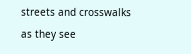streets and crosswalks as they see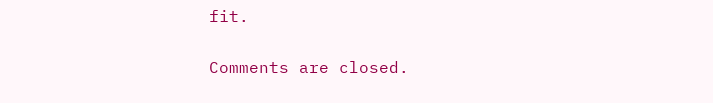fit.

Comments are closed.